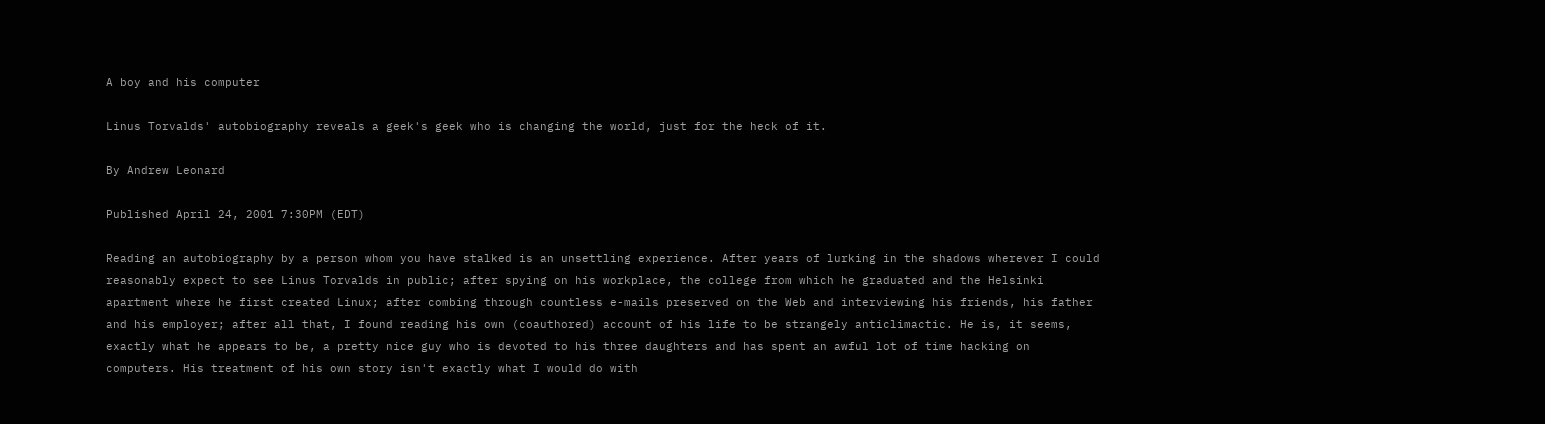A boy and his computer

Linus Torvalds' autobiography reveals a geek's geek who is changing the world, just for the heck of it.

By Andrew Leonard

Published April 24, 2001 7:30PM (EDT)

Reading an autobiography by a person whom you have stalked is an unsettling experience. After years of lurking in the shadows wherever I could reasonably expect to see Linus Torvalds in public; after spying on his workplace, the college from which he graduated and the Helsinki apartment where he first created Linux; after combing through countless e-mails preserved on the Web and interviewing his friends, his father and his employer; after all that, I found reading his own (coauthored) account of his life to be strangely anticlimactic. He is, it seems, exactly what he appears to be, a pretty nice guy who is devoted to his three daughters and has spent an awful lot of time hacking on computers. His treatment of his own story isn't exactly what I would do with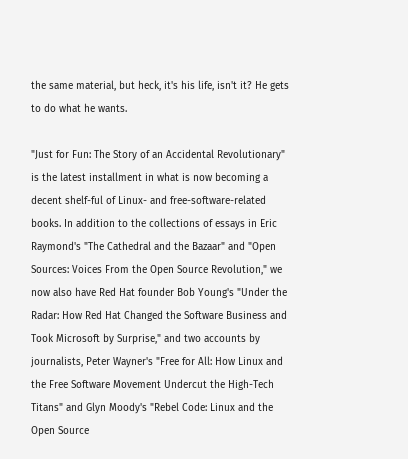the same material, but heck, it's his life, isn't it? He gets to do what he wants.

"Just for Fun: The Story of an Accidental Revolutionary" is the latest installment in what is now becoming a decent shelf-ful of Linux- and free-software-related books. In addition to the collections of essays in Eric Raymond's "The Cathedral and the Bazaar" and "Open Sources: Voices From the Open Source Revolution," we now also have Red Hat founder Bob Young's "Under the Radar: How Red Hat Changed the Software Business and Took Microsoft by Surprise," and two accounts by journalists, Peter Wayner's "Free for All: How Linux and the Free Software Movement Undercut the High-Tech Titans" and Glyn Moody's "Rebel Code: Linux and the Open Source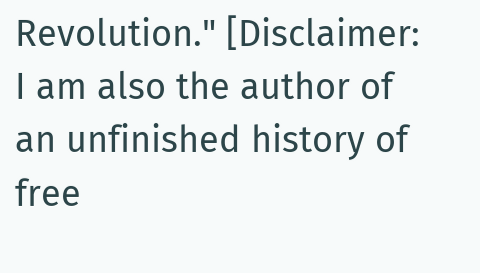Revolution." [Disclaimer: I am also the author of an unfinished history of free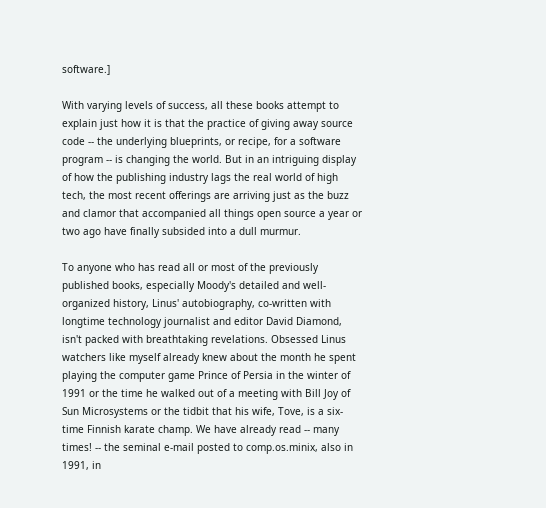software.]

With varying levels of success, all these books attempt to explain just how it is that the practice of giving away source code -- the underlying blueprints, or recipe, for a software program -- is changing the world. But in an intriguing display of how the publishing industry lags the real world of high tech, the most recent offerings are arriving just as the buzz and clamor that accompanied all things open source a year or two ago have finally subsided into a dull murmur.

To anyone who has read all or most of the previously published books, especially Moody's detailed and well-organized history, Linus' autobiography, co-written with longtime technology journalist and editor David Diamond, isn't packed with breathtaking revelations. Obsessed Linus watchers like myself already knew about the month he spent playing the computer game Prince of Persia in the winter of 1991 or the time he walked out of a meeting with Bill Joy of Sun Microsystems or the tidbit that his wife, Tove, is a six-time Finnish karate champ. We have already read -- many times! -- the seminal e-mail posted to comp.os.minix, also in 1991, in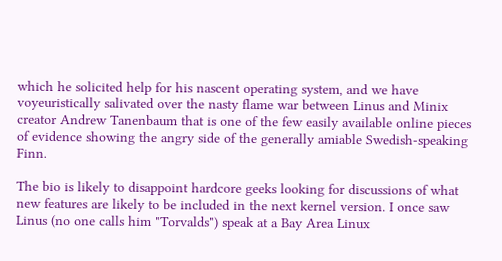which he solicited help for his nascent operating system, and we have voyeuristically salivated over the nasty flame war between Linus and Minix creator Andrew Tanenbaum that is one of the few easily available online pieces of evidence showing the angry side of the generally amiable Swedish-speaking Finn.

The bio is likely to disappoint hardcore geeks looking for discussions of what new features are likely to be included in the next kernel version. I once saw Linus (no one calls him "Torvalds") speak at a Bay Area Linux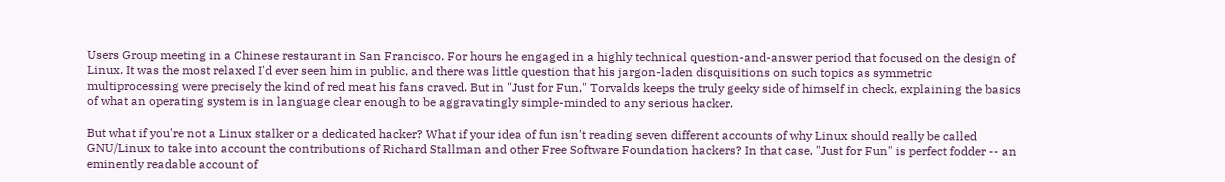Users Group meeting in a Chinese restaurant in San Francisco. For hours he engaged in a highly technical question-and-answer period that focused on the design of Linux. It was the most relaxed I'd ever seen him in public, and there was little question that his jargon-laden disquisitions on such topics as symmetric multiprocessing were precisely the kind of red meat his fans craved. But in "Just for Fun," Torvalds keeps the truly geeky side of himself in check, explaining the basics of what an operating system is in language clear enough to be aggravatingly simple-minded to any serious hacker.

But what if you're not a Linux stalker or a dedicated hacker? What if your idea of fun isn't reading seven different accounts of why Linux should really be called GNU/Linux to take into account the contributions of Richard Stallman and other Free Software Foundation hackers? In that case, "Just for Fun" is perfect fodder -- an eminently readable account of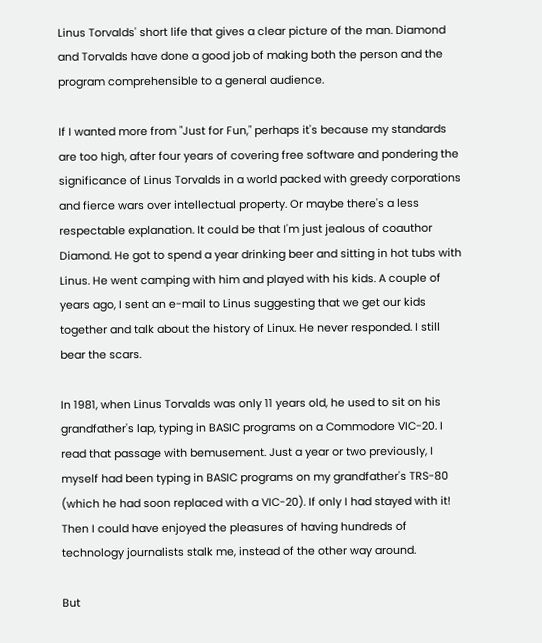Linus Torvalds' short life that gives a clear picture of the man. Diamond and Torvalds have done a good job of making both the person and the program comprehensible to a general audience.

If I wanted more from "Just for Fun," perhaps it's because my standards are too high, after four years of covering free software and pondering the significance of Linus Torvalds in a world packed with greedy corporations and fierce wars over intellectual property. Or maybe there's a less respectable explanation. It could be that I'm just jealous of coauthor Diamond. He got to spend a year drinking beer and sitting in hot tubs with Linus. He went camping with him and played with his kids. A couple of years ago, I sent an e-mail to Linus suggesting that we get our kids together and talk about the history of Linux. He never responded. I still bear the scars.

In 1981, when Linus Torvalds was only 11 years old, he used to sit on his grandfather's lap, typing in BASIC programs on a Commodore VIC-20. I read that passage with bemusement. Just a year or two previously, I myself had been typing in BASIC programs on my grandfather's TRS-80 (which he had soon replaced with a VIC-20). If only I had stayed with it! Then I could have enjoyed the pleasures of having hundreds of technology journalists stalk me, instead of the other way around.

But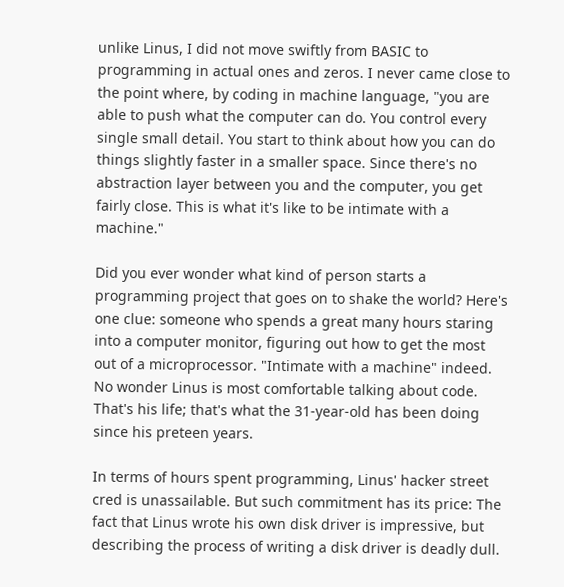unlike Linus, I did not move swiftly from BASIC to programming in actual ones and zeros. I never came close to the point where, by coding in machine language, "you are able to push what the computer can do. You control every single small detail. You start to think about how you can do things slightly faster in a smaller space. Since there's no abstraction layer between you and the computer, you get fairly close. This is what it's like to be intimate with a machine."

Did you ever wonder what kind of person starts a programming project that goes on to shake the world? Here's one clue: someone who spends a great many hours staring into a computer monitor, figuring out how to get the most out of a microprocessor. "Intimate with a machine" indeed. No wonder Linus is most comfortable talking about code. That's his life; that's what the 31-year-old has been doing since his preteen years.

In terms of hours spent programming, Linus' hacker street cred is unassailable. But such commitment has its price: The fact that Linus wrote his own disk driver is impressive, but describing the process of writing a disk driver is deadly dull.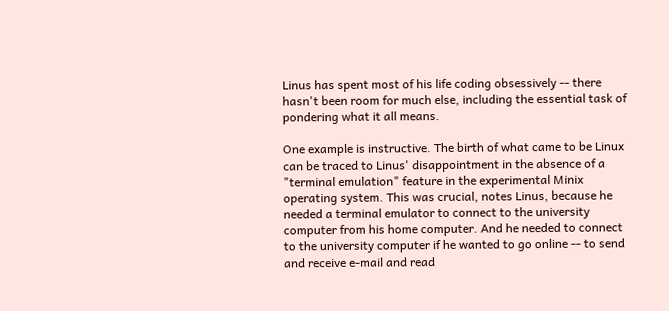Linus has spent most of his life coding obsessively -- there hasn't been room for much else, including the essential task of pondering what it all means.

One example is instructive. The birth of what came to be Linux can be traced to Linus' disappointment in the absence of a "terminal emulation" feature in the experimental Minix operating system. This was crucial, notes Linus, because he needed a terminal emulator to connect to the university computer from his home computer. And he needed to connect to the university computer if he wanted to go online -- to send and receive e-mail and read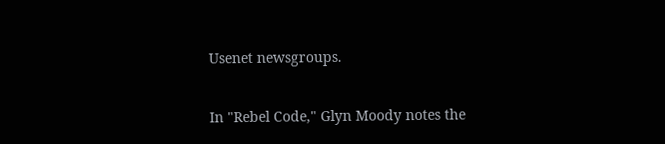Usenet newsgroups.

In "Rebel Code," Glyn Moody notes the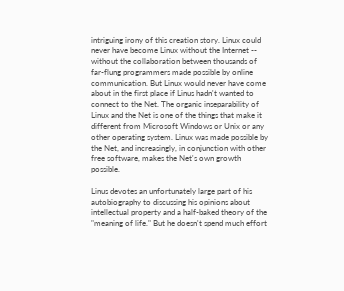intriguing irony of this creation story. Linux could never have become Linux without the Internet -- without the collaboration between thousands of far-flung programmers made possible by online communication. But Linux would never have come about in the first place if Linus hadn't wanted to connect to the Net. The organic inseparability of Linux and the Net is one of the things that make it different from Microsoft Windows or Unix or any other operating system. Linux was made possible by the Net, and increasingly, in conjunction with other free software, makes the Net's own growth possible.

Linus devotes an unfortunately large part of his autobiography to discussing his opinions about intellectual property and a half-baked theory of the "meaning of life." But he doesn't spend much effort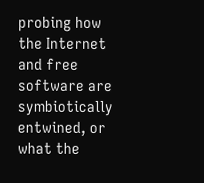probing how the Internet and free software are symbiotically entwined, or what the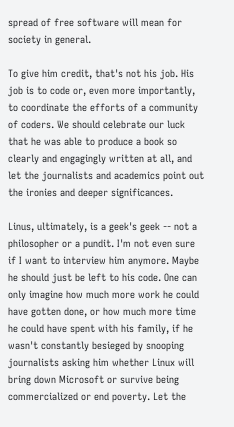spread of free software will mean for society in general.

To give him credit, that's not his job. His job is to code or, even more importantly, to coordinate the efforts of a community of coders. We should celebrate our luck that he was able to produce a book so clearly and engagingly written at all, and let the journalists and academics point out the ironies and deeper significances.

Linus, ultimately, is a geek's geek -- not a philosopher or a pundit. I'm not even sure if I want to interview him anymore. Maybe he should just be left to his code. One can only imagine how much more work he could have gotten done, or how much more time he could have spent with his family, if he wasn't constantly besieged by snooping journalists asking him whether Linux will bring down Microsoft or survive being commercialized or end poverty. Let the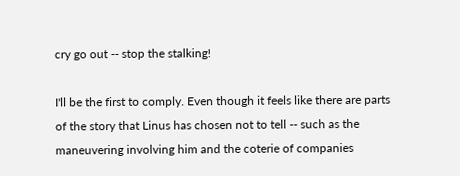cry go out -- stop the stalking!

I'll be the first to comply. Even though it feels like there are parts of the story that Linus has chosen not to tell -- such as the maneuvering involving him and the coterie of companies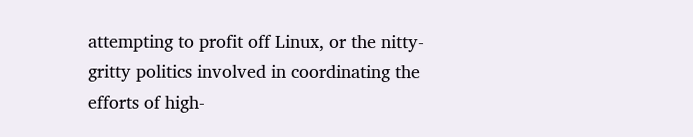attempting to profit off Linux, or the nitty-gritty politics involved in coordinating the efforts of high-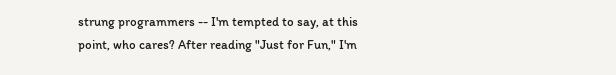strung programmers -- I'm tempted to say, at this point, who cares? After reading "Just for Fun," I'm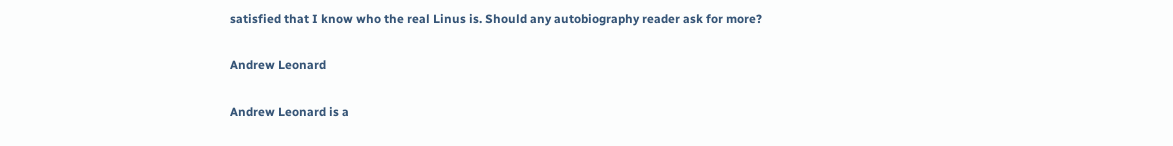satisfied that I know who the real Linus is. Should any autobiography reader ask for more?

Andrew Leonard

Andrew Leonard is a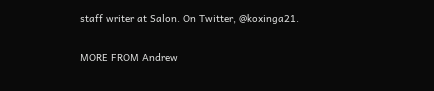staff writer at Salon. On Twitter, @koxinga21.

MORE FROM Andrew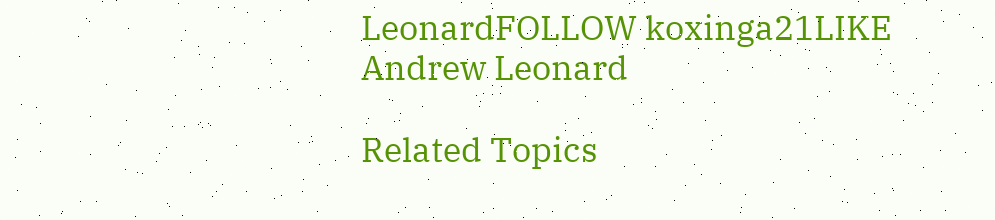LeonardFOLLOW koxinga21LIKE Andrew Leonard

Related Topics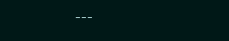---